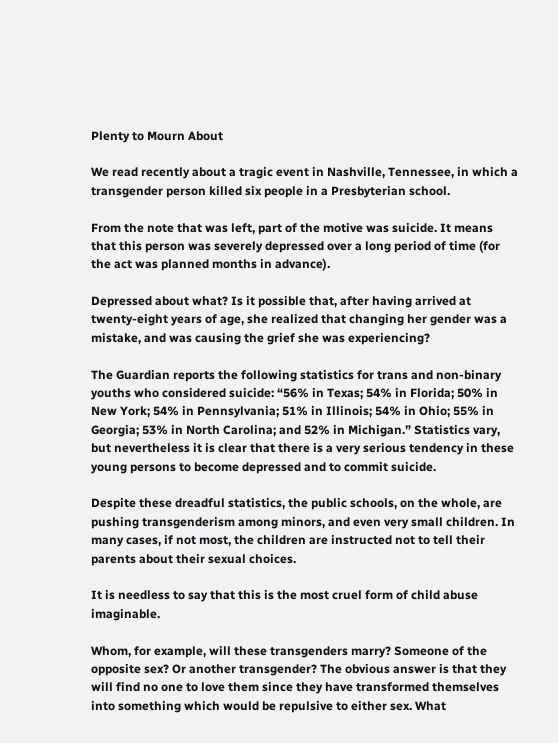Plenty to Mourn About

We read recently about a tragic event in Nashville, Tennessee, in which a transgender person killed six people in a Presbyterian school.

From the note that was left, part of the motive was suicide. It means that this person was severely depressed over a long period of time (for the act was planned months in advance).

Depressed about what? Is it possible that, after having arrived at twenty-eight years of age, she realized that changing her gender was a mistake, and was causing the grief she was experiencing?

The Guardian reports the following statistics for trans and non-binary youths who considered suicide: “56% in Texas; 54% in Florida; 50% in New York; 54% in Pennsylvania; 51% in Illinois; 54% in Ohio; 55% in Georgia; 53% in North Carolina; and 52% in Michigan.” Statistics vary, but nevertheless it is clear that there is a very serious tendency in these young persons to become depressed and to commit suicide.

Despite these dreadful statistics, the public schools, on the whole, are pushing transgenderism among minors, and even very small children. In many cases, if not most, the children are instructed not to tell their parents about their sexual choices.

It is needless to say that this is the most cruel form of child abuse imaginable.

Whom, for example, will these transgenders marry? Someone of the opposite sex? Or another transgender? The obvious answer is that they will find no one to love them since they have transformed themselves into something which would be repulsive to either sex. What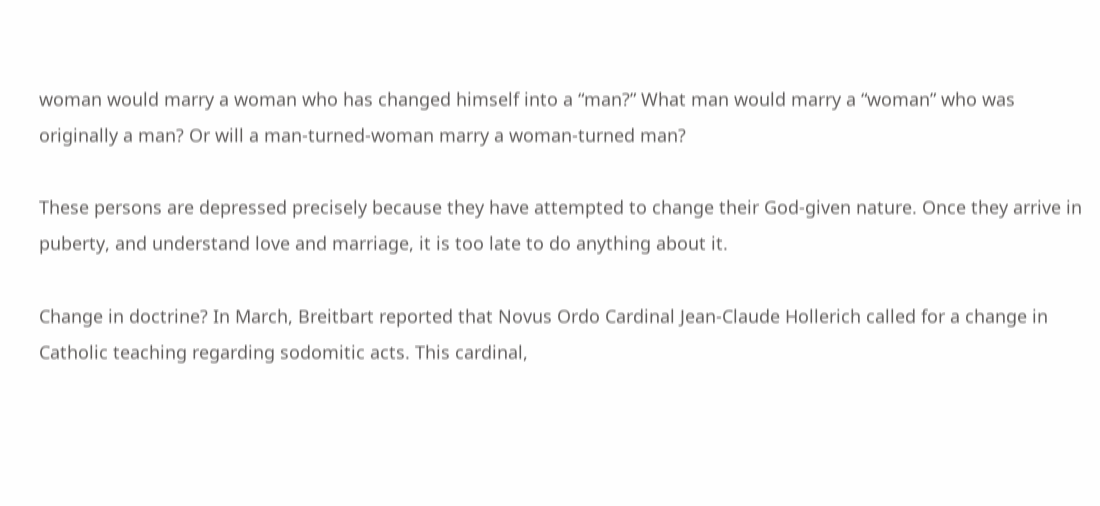woman would marry a woman who has changed himself into a “man?” What man would marry a “woman” who was originally a man? Or will a man-turned-woman marry a woman-turned man?

These persons are depressed precisely because they have attempted to change their God-given nature. Once they arrive in puberty, and understand love and marriage, it is too late to do anything about it.

Change in doctrine? In March, Breitbart reported that Novus Ordo Cardinal Jean-Claude Hollerich called for a change in Catholic teaching regarding sodomitic acts. This cardinal,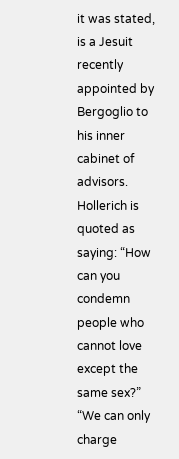it was stated, is a Jesuit recently appointed by Bergoglio to his inner cabinet of advisors. Hollerich is quoted as saying: “How can you condemn people who cannot love except the same sex?” “We can only charge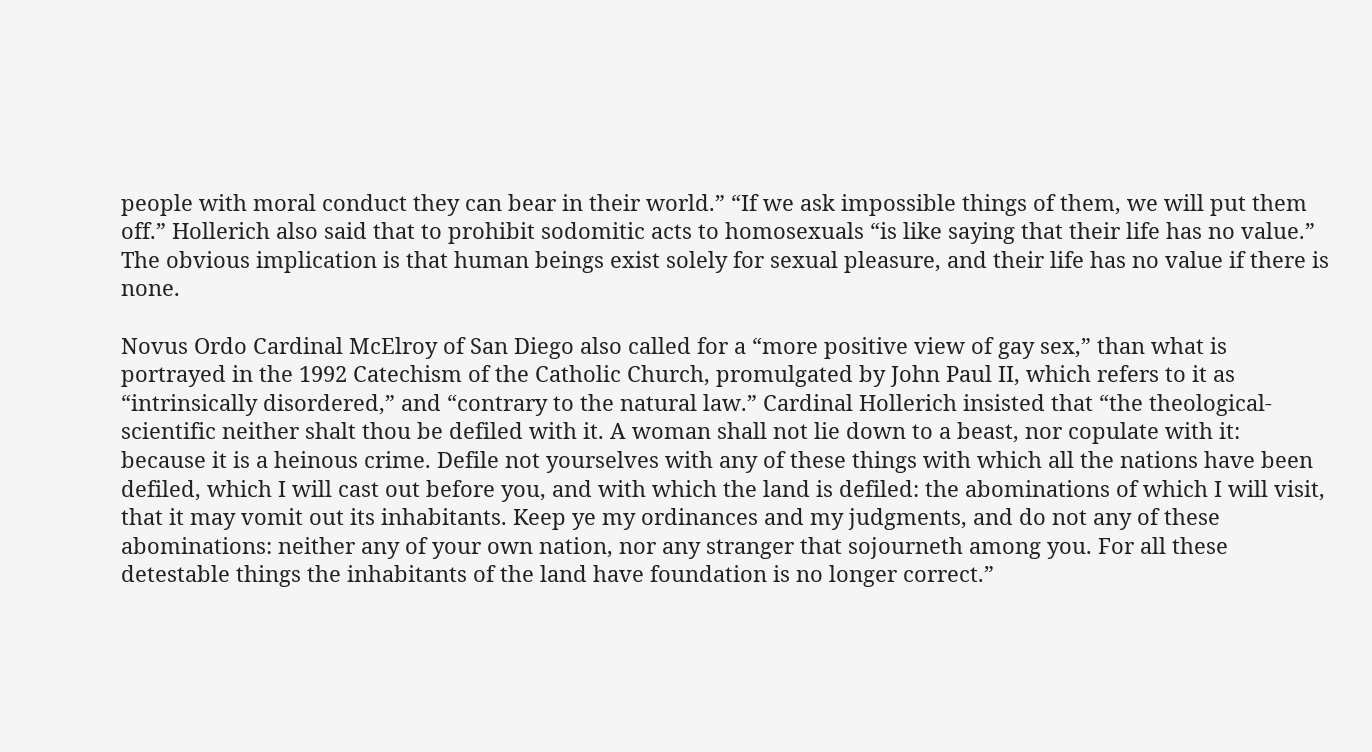people with moral conduct they can bear in their world.” “If we ask impossible things of them, we will put them off.” Hollerich also said that to prohibit sodomitic acts to homosexuals “is like saying that their life has no value.” The obvious implication is that human beings exist solely for sexual pleasure, and their life has no value if there is none.

Novus Ordo Cardinal McElroy of San Diego also called for a “more positive view of gay sex,” than what is portrayed in the 1992 Catechism of the Catholic Church, promulgated by John Paul II, which refers to it as “intrinsically disordered,” and “contrary to the natural law.” Cardinal Hollerich insisted that “the theological-scientific neither shalt thou be defiled with it. A woman shall not lie down to a beast, nor copulate with it: because it is a heinous crime. Defile not yourselves with any of these things with which all the nations have been defiled, which I will cast out before you, and with which the land is defiled: the abominations of which I will visit, that it may vomit out its inhabitants. Keep ye my ordinances and my judgments, and do not any of these abominations: neither any of your own nation, nor any stranger that sojourneth among you. For all these detestable things the inhabitants of the land have foundation is no longer correct.”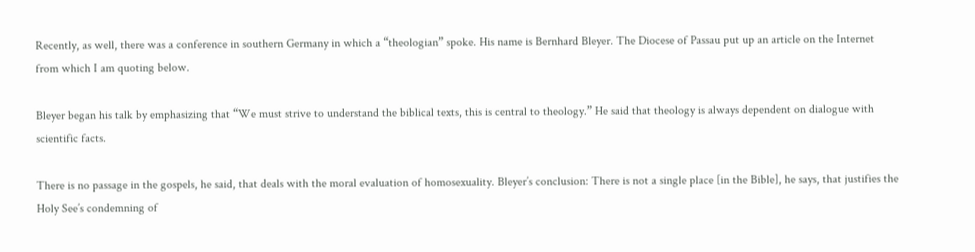Recently, as well, there was a conference in southern Germany in which a “theologian” spoke. His name is Bernhard Bleyer. The Diocese of Passau put up an article on the Internet from which I am quoting below.

Bleyer began his talk by emphasizing that “We must strive to understand the biblical texts, this is central to theology.” He said that theology is always dependent on dialogue with scientific facts.

There is no passage in the gospels, he said, that deals with the moral evaluation of homosexuality. Bleyer’s conclusion: There is not a single place [in the Bible], he says, that justifies the Holy See’s condemning of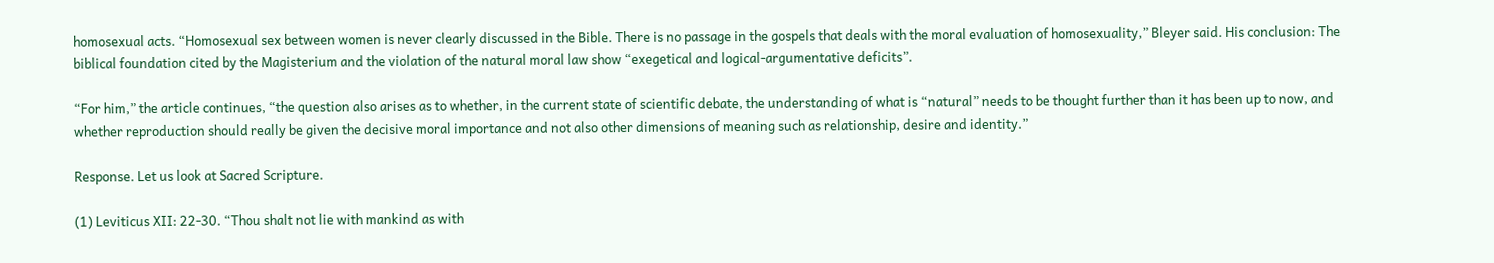homosexual acts. “Homosexual sex between women is never clearly discussed in the Bible. There is no passage in the gospels that deals with the moral evaluation of homosexuality,” Bleyer said. His conclusion: The biblical foundation cited by the Magisterium and the violation of the natural moral law show “exegetical and logical-argumentative deficits”.

“For him,” the article continues, “the question also arises as to whether, in the current state of scientific debate, the understanding of what is “natural” needs to be thought further than it has been up to now, and whether reproduction should really be given the decisive moral importance and not also other dimensions of meaning such as relationship, desire and identity.”

Response. Let us look at Sacred Scripture.

(1) Leviticus XII: 22-30. “Thou shalt not lie with mankind as with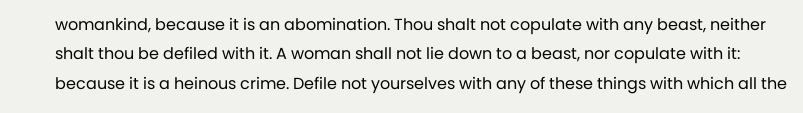womankind, because it is an abomination. Thou shalt not copulate with any beast, neither shalt thou be defiled with it. A woman shall not lie down to a beast, nor copulate with it: because it is a heinous crime. Defile not yourselves with any of these things with which all the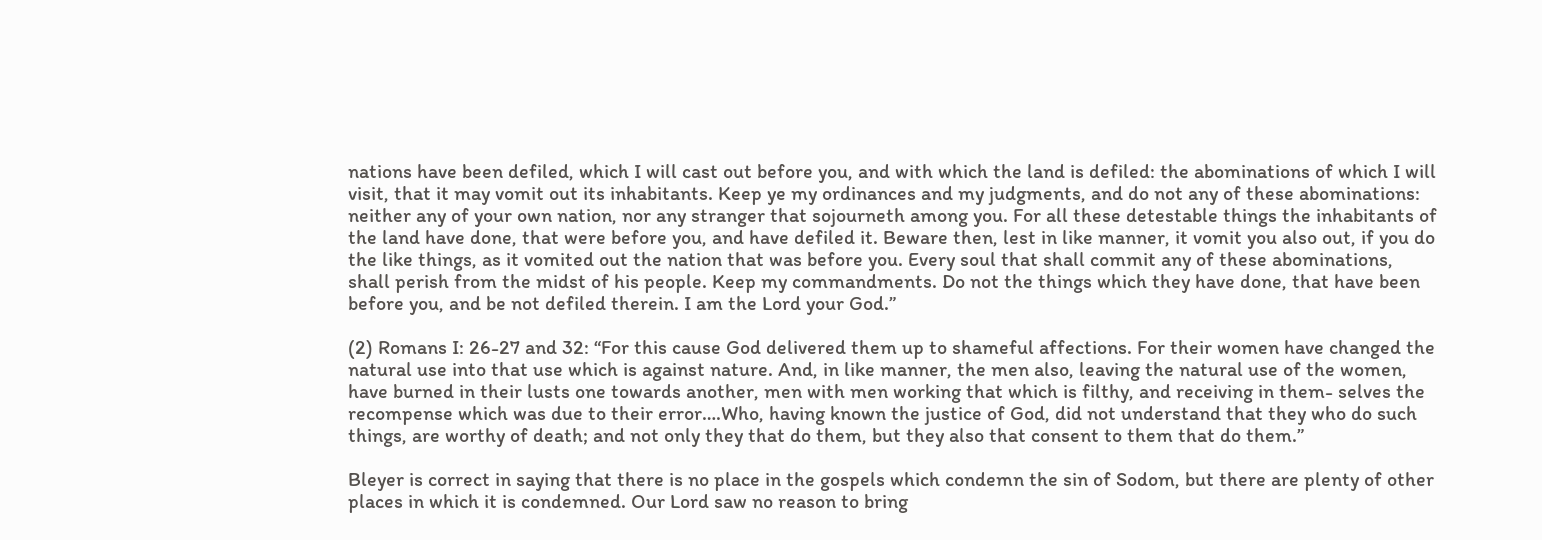nations have been defiled, which I will cast out before you, and with which the land is defiled: the abominations of which I will visit, that it may vomit out its inhabitants. Keep ye my ordinances and my judgments, and do not any of these abominations: neither any of your own nation, nor any stranger that sojourneth among you. For all these detestable things the inhabitants of the land have done, that were before you, and have defiled it. Beware then, lest in like manner, it vomit you also out, if you do the like things, as it vomited out the nation that was before you. Every soul that shall commit any of these abominations, shall perish from the midst of his people. Keep my commandments. Do not the things which they have done, that have been before you, and be not defiled therein. I am the Lord your God.”

(2) Romans I: 26-27 and 32: “For this cause God delivered them up to shameful affections. For their women have changed the natural use into that use which is against nature. And, in like manner, the men also, leaving the natural use of the women, have burned in their lusts one towards another, men with men working that which is filthy, and receiving in them- selves the recompense which was due to their error….Who, having known the justice of God, did not understand that they who do such things, are worthy of death; and not only they that do them, but they also that consent to them that do them.”

Bleyer is correct in saying that there is no place in the gospels which condemn the sin of Sodom, but there are plenty of other places in which it is condemned. Our Lord saw no reason to bring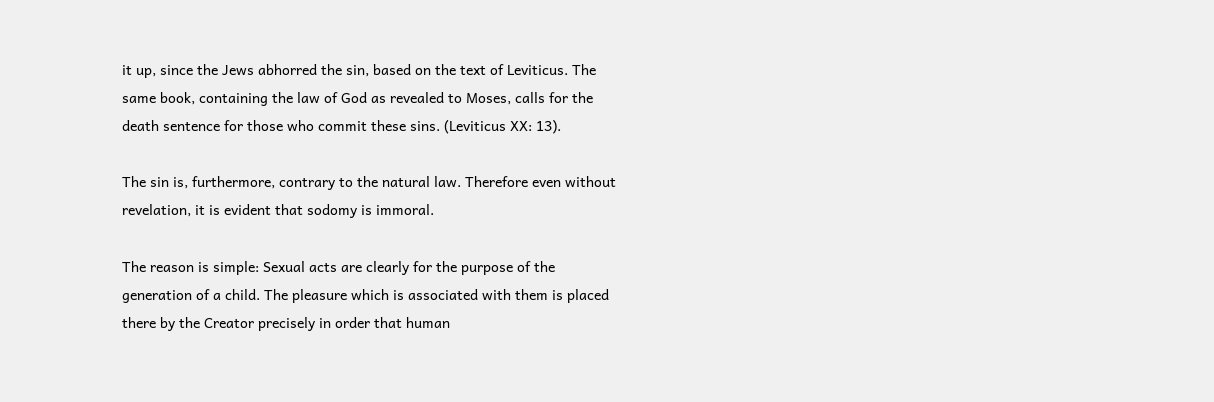it up, since the Jews abhorred the sin, based on the text of Leviticus. The same book, containing the law of God as revealed to Moses, calls for the death sentence for those who commit these sins. (Leviticus XX: 13).

The sin is, furthermore, contrary to the natural law. Therefore even without revelation, it is evident that sodomy is immoral.

The reason is simple: Sexual acts are clearly for the purpose of the generation of a child. The pleasure which is associated with them is placed there by the Creator precisely in order that human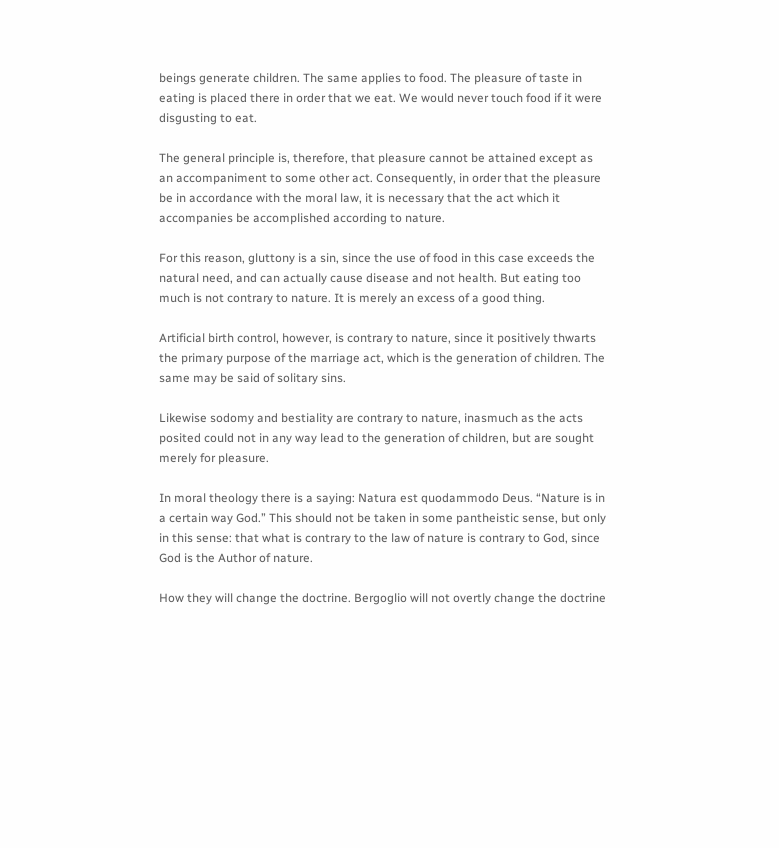beings generate children. The same applies to food. The pleasure of taste in eating is placed there in order that we eat. We would never touch food if it were disgusting to eat.

The general principle is, therefore, that pleasure cannot be attained except as an accompaniment to some other act. Consequently, in order that the pleasure be in accordance with the moral law, it is necessary that the act which it accompanies be accomplished according to nature.

For this reason, gluttony is a sin, since the use of food in this case exceeds the natural need, and can actually cause disease and not health. But eating too much is not contrary to nature. It is merely an excess of a good thing.

Artificial birth control, however, is contrary to nature, since it positively thwarts the primary purpose of the marriage act, which is the generation of children. The same may be said of solitary sins.

Likewise sodomy and bestiality are contrary to nature, inasmuch as the acts posited could not in any way lead to the generation of children, but are sought merely for pleasure.

In moral theology there is a saying: Natura est quodammodo Deus. “Nature is in a certain way God.” This should not be taken in some pantheistic sense, but only in this sense: that what is contrary to the law of nature is contrary to God, since God is the Author of nature.

How they will change the doctrine. Bergoglio will not overtly change the doctrine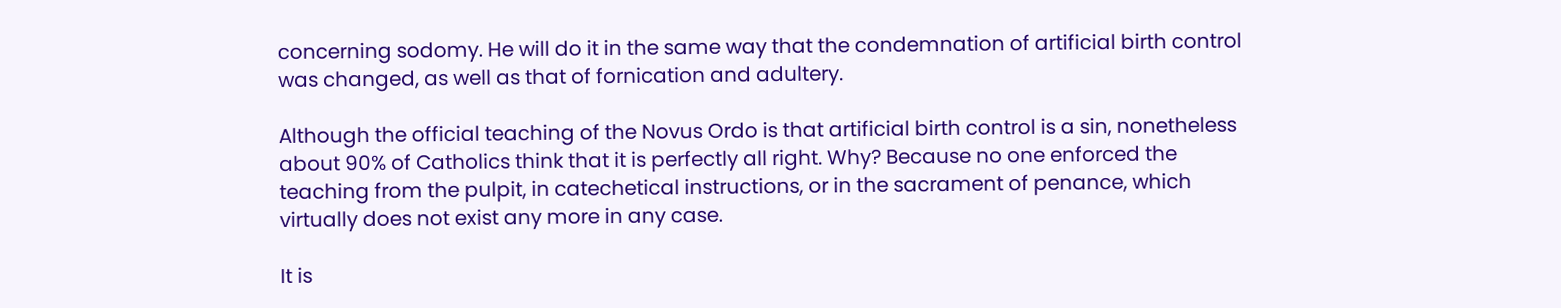concerning sodomy. He will do it in the same way that the condemnation of artificial birth control was changed, as well as that of fornication and adultery.

Although the official teaching of the Novus Ordo is that artificial birth control is a sin, nonetheless about 90% of Catholics think that it is perfectly all right. Why? Because no one enforced the teaching from the pulpit, in catechetical instructions, or in the sacrament of penance, which virtually does not exist any more in any case.

It is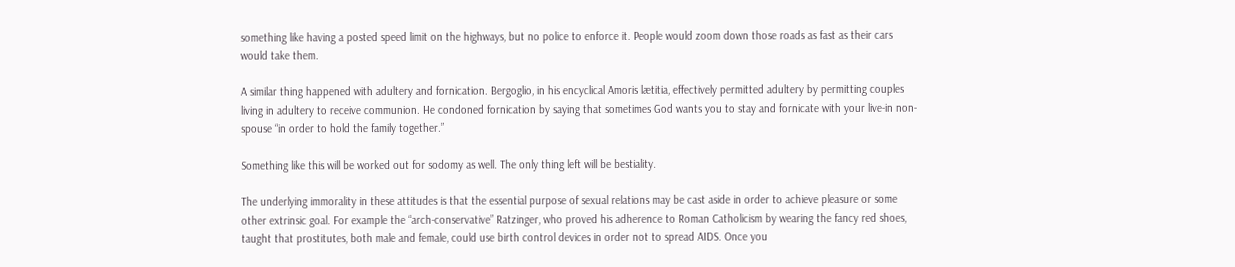something like having a posted speed limit on the highways, but no police to enforce it. People would zoom down those roads as fast as their cars would take them.

A similar thing happened with adultery and fornication. Bergoglio, in his encyclical Amoris lætitia, effectively permitted adultery by permitting couples living in adultery to receive communion. He condoned fornication by saying that sometimes God wants you to stay and fornicate with your live-in non-spouse “in order to hold the family together.”

Something like this will be worked out for sodomy as well. The only thing left will be bestiality.

The underlying immorality in these attitudes is that the essential purpose of sexual relations may be cast aside in order to achieve pleasure or some other extrinsic goal. For example the “arch-conservative” Ratzinger, who proved his adherence to Roman Catholicism by wearing the fancy red shoes, taught that prostitutes, both male and female, could use birth control devices in order not to spread AIDS. Once you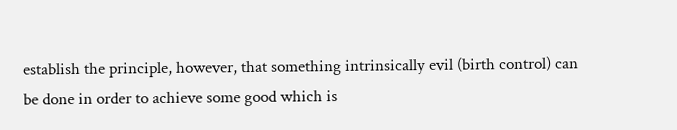establish the principle, however, that something intrinsically evil (birth control) can be done in order to achieve some good which is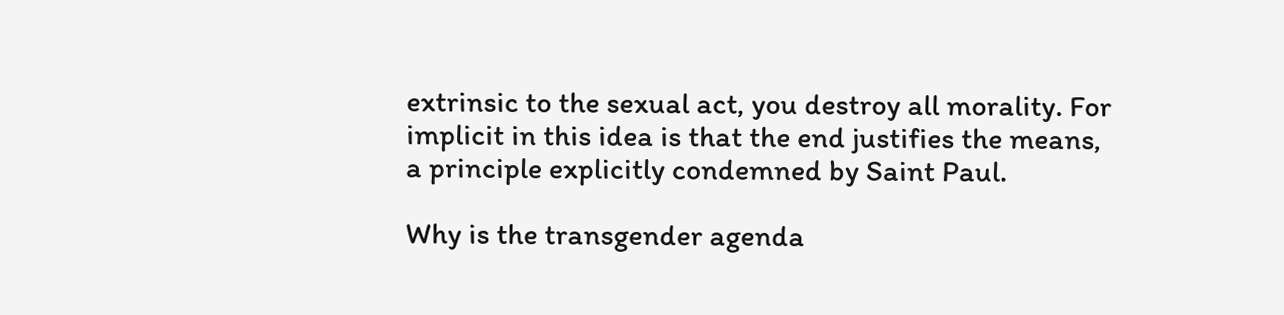extrinsic to the sexual act, you destroy all morality. For implicit in this idea is that the end justifies the means, a principle explicitly condemned by Saint Paul.

Why is the transgender agenda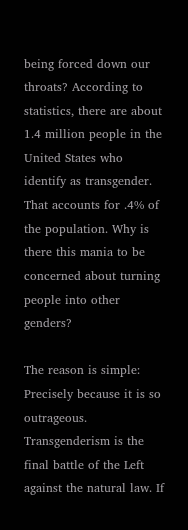being forced down our throats? According to statistics, there are about 1.4 million people in the United States who identify as transgender. That accounts for .4% of the population. Why is there this mania to be concerned about turning people into other genders?

The reason is simple: Precisely because it is so outrageous. Transgenderism is the final battle of the Left against the natural law. If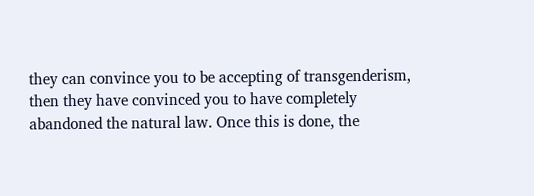they can convince you to be accepting of transgenderism, then they have convinced you to have completely abandoned the natural law. Once this is done, the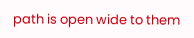path is open wide to them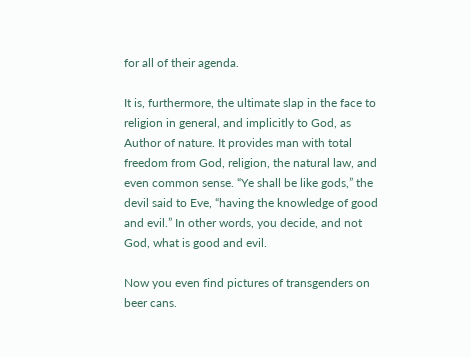for all of their agenda.

It is, furthermore, the ultimate slap in the face to religion in general, and implicitly to God, as Author of nature. It provides man with total freedom from God, religion, the natural law, and even common sense. “Ye shall be like gods,” the devil said to Eve, “having the knowledge of good and evil.” In other words, you decide, and not God, what is good and evil.

Now you even find pictures of transgenders on beer cans.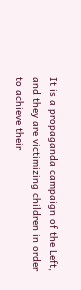It is a propaganda campaign of the Left, and they are victimizing children in order to achieve their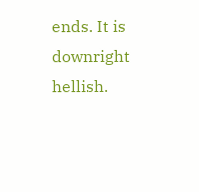ends. It is downright hellish.